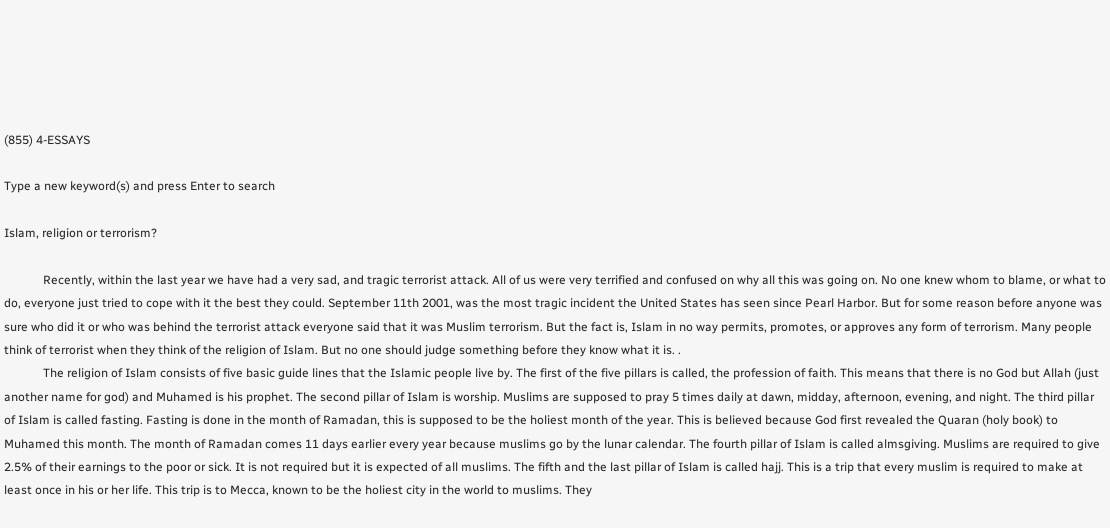(855) 4-ESSAYS

Type a new keyword(s) and press Enter to search

Islam, religion or terrorism?

             Recently, within the last year we have had a very sad, and tragic terrorist attack. All of us were very terrified and confused on why all this was going on. No one knew whom to blame, or what to do, everyone just tried to cope with it the best they could. September 11th 2001, was the most tragic incident the United States has seen since Pearl Harbor. But for some reason before anyone was sure who did it or who was behind the terrorist attack everyone said that it was Muslim terrorism. But the fact is, Islam in no way permits, promotes, or approves any form of terrorism. Many people think of terrorist when they think of the religion of Islam. But no one should judge something before they know what it is. .
             The religion of Islam consists of five basic guide lines that the Islamic people live by. The first of the five pillars is called, the profession of faith. This means that there is no God but Allah (just another name for god) and Muhamed is his prophet. The second pillar of Islam is worship. Muslims are supposed to pray 5 times daily at dawn, midday, afternoon, evening, and night. The third pillar of Islam is called fasting. Fasting is done in the month of Ramadan, this is supposed to be the holiest month of the year. This is believed because God first revealed the Quaran (holy book) to Muhamed this month. The month of Ramadan comes 11 days earlier every year because muslims go by the lunar calendar. The fourth pillar of Islam is called almsgiving. Muslims are required to give 2.5% of their earnings to the poor or sick. It is not required but it is expected of all muslims. The fifth and the last pillar of Islam is called hajj. This is a trip that every muslim is required to make at least once in his or her life. This trip is to Mecca, known to be the holiest city in the world to muslims. They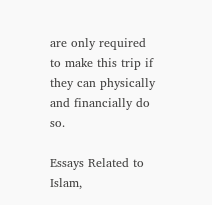are only required to make this trip if they can physically and financially do so.

Essays Related to Islam,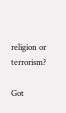religion or terrorism?

Got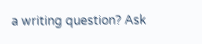a writing question? Ask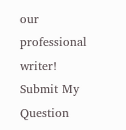our professional writer!
Submit My Question